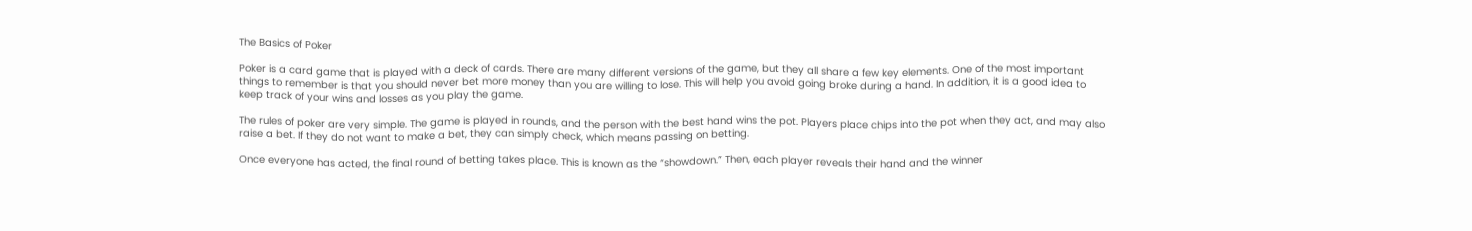The Basics of Poker

Poker is a card game that is played with a deck of cards. There are many different versions of the game, but they all share a few key elements. One of the most important things to remember is that you should never bet more money than you are willing to lose. This will help you avoid going broke during a hand. In addition, it is a good idea to keep track of your wins and losses as you play the game.

The rules of poker are very simple. The game is played in rounds, and the person with the best hand wins the pot. Players place chips into the pot when they act, and may also raise a bet. If they do not want to make a bet, they can simply check, which means passing on betting.

Once everyone has acted, the final round of betting takes place. This is known as the “showdown.” Then, each player reveals their hand and the winner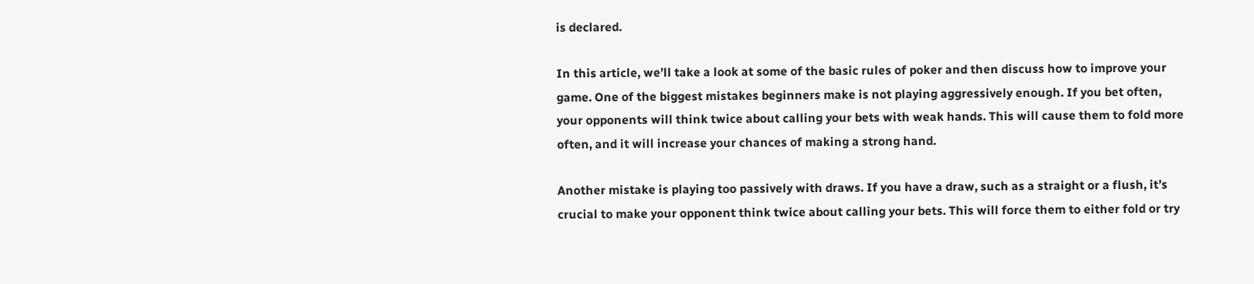is declared.

In this article, we’ll take a look at some of the basic rules of poker and then discuss how to improve your game. One of the biggest mistakes beginners make is not playing aggressively enough. If you bet often, your opponents will think twice about calling your bets with weak hands. This will cause them to fold more often, and it will increase your chances of making a strong hand.

Another mistake is playing too passively with draws. If you have a draw, such as a straight or a flush, it’s crucial to make your opponent think twice about calling your bets. This will force them to either fold or try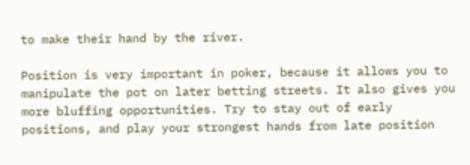to make their hand by the river.

Position is very important in poker, because it allows you to manipulate the pot on later betting streets. It also gives you more bluffing opportunities. Try to stay out of early positions, and play your strongest hands from late position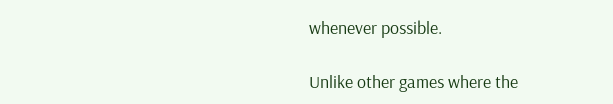whenever possible.

Unlike other games where the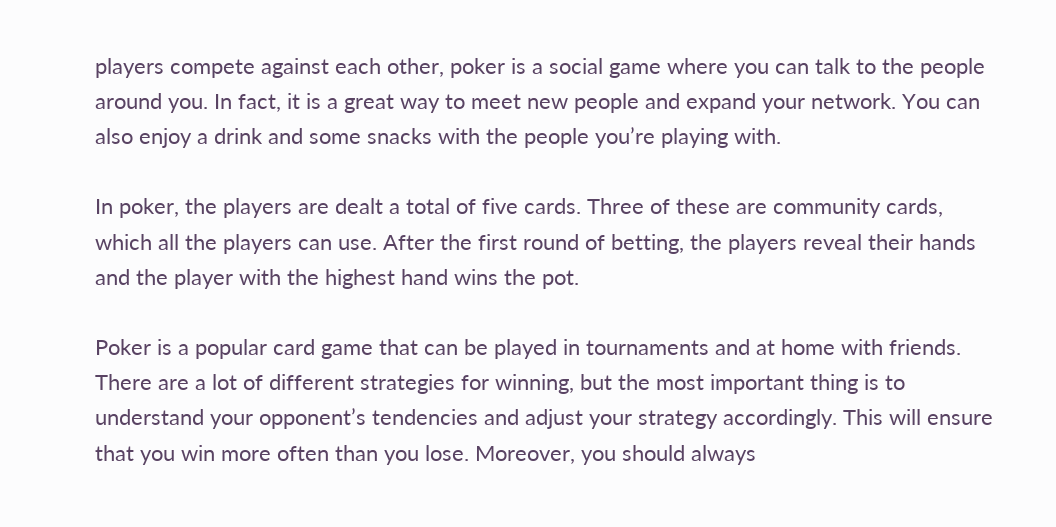players compete against each other, poker is a social game where you can talk to the people around you. In fact, it is a great way to meet new people and expand your network. You can also enjoy a drink and some snacks with the people you’re playing with.

In poker, the players are dealt a total of five cards. Three of these are community cards, which all the players can use. After the first round of betting, the players reveal their hands and the player with the highest hand wins the pot.

Poker is a popular card game that can be played in tournaments and at home with friends. There are a lot of different strategies for winning, but the most important thing is to understand your opponent’s tendencies and adjust your strategy accordingly. This will ensure that you win more often than you lose. Moreover, you should always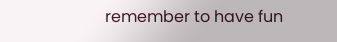remember to have fun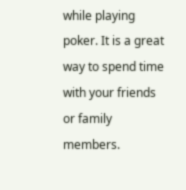while playing poker. It is a great way to spend time with your friends or family members.